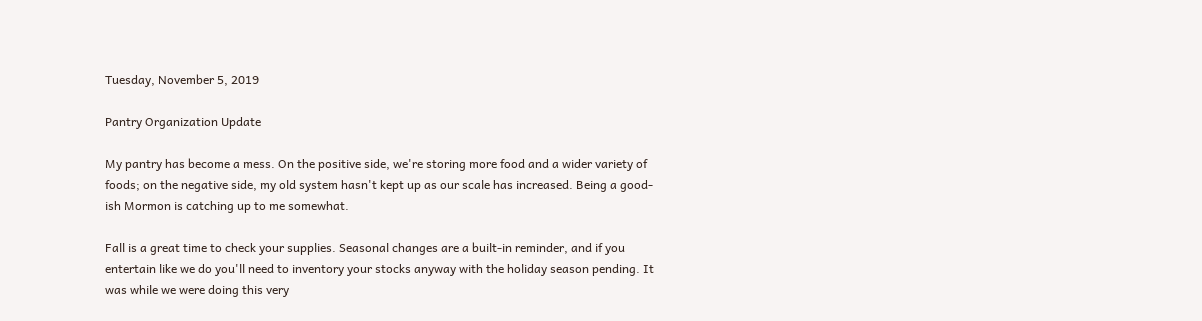Tuesday, November 5, 2019

Pantry Organization Update

My pantry has become a mess. On the positive side, we're storing more food and a wider variety of foods; on the negative side, my old system hasn't kept up as our scale has increased. Being a good-ish Mormon is catching up to me somewhat.

Fall is a great time to check your supplies. Seasonal changes are a built-in reminder, and if you entertain like we do you'll need to inventory your stocks anyway with the holiday season pending. It was while we were doing this very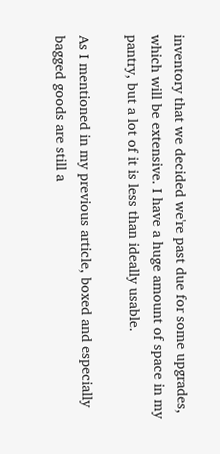inventory that we decided we're past due for some upgrades, which will be extensive. I have a huge amount of space in my pantry, but a lot of it is less than ideally usable.

As I mentioned in my previous article, boxed and especially bagged goods are still a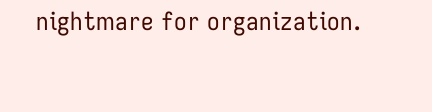nightmare for organization.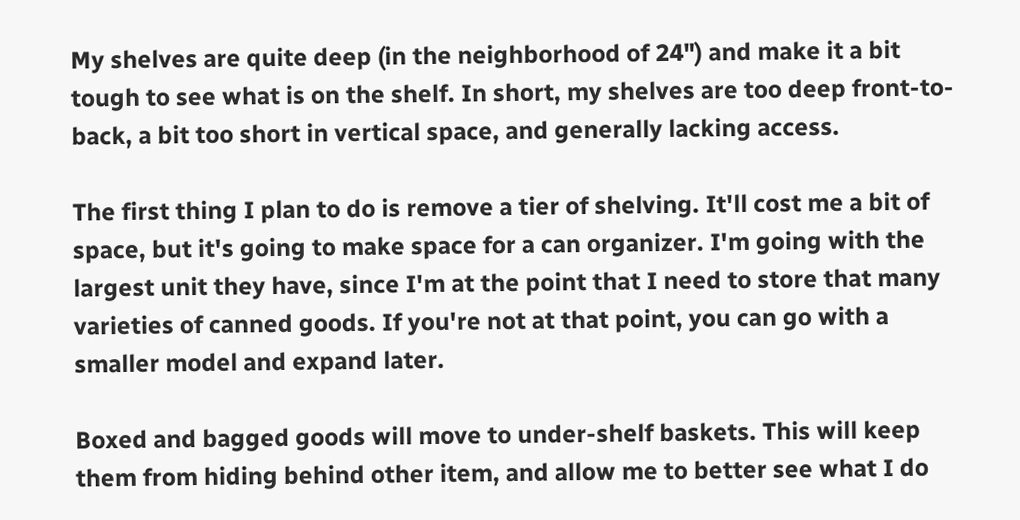My shelves are quite deep (in the neighborhood of 24") and make it a bit tough to see what is on the shelf. In short, my shelves are too deep front-to-back, a bit too short in vertical space, and generally lacking access.

The first thing I plan to do is remove a tier of shelving. It'll cost me a bit of space, but it's going to make space for a can organizer. I'm going with the largest unit they have, since I'm at the point that I need to store that many varieties of canned goods. If you're not at that point, you can go with a smaller model and expand later.

Boxed and bagged goods will move to under-shelf baskets. This will keep them from hiding behind other item, and allow me to better see what I do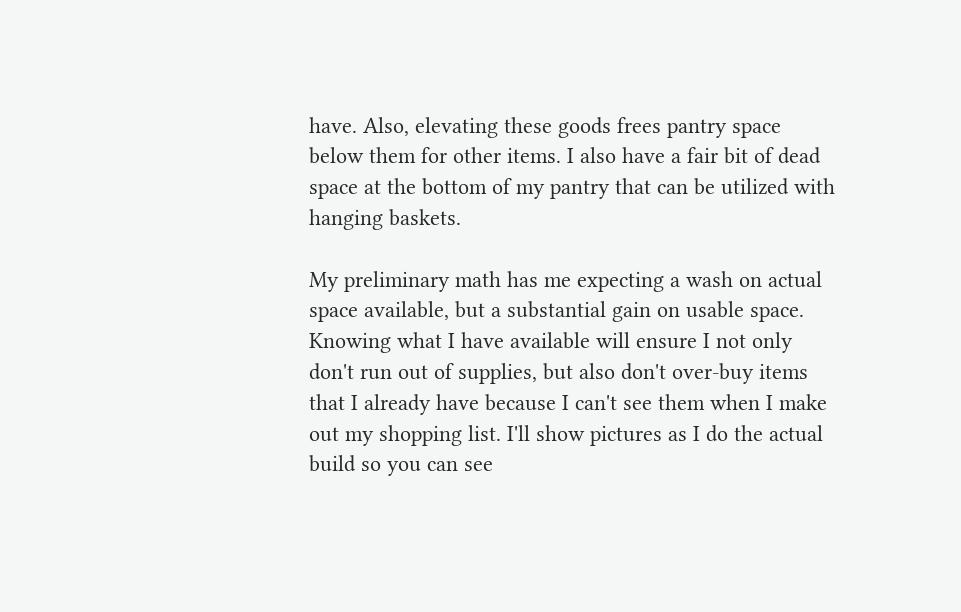have. Also, elevating these goods frees pantry space below them for other items. I also have a fair bit of dead space at the bottom of my pantry that can be utilized with hanging baskets.

My preliminary math has me expecting a wash on actual space available, but a substantial gain on usable space. Knowing what I have available will ensure I not only don't run out of supplies, but also don't over-buy items that I already have because I can't see them when I make out my shopping list. I'll show pictures as I do the actual build so you can see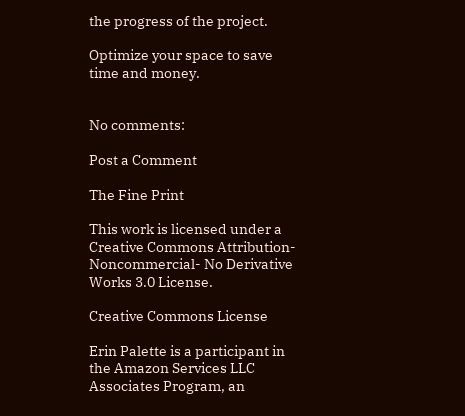the progress of the project.

Optimize your space to save time and money.


No comments:

Post a Comment

The Fine Print

This work is licensed under a Creative Commons Attribution- Noncommercial- No Derivative Works 3.0 License.

Creative Commons License

Erin Palette is a participant in the Amazon Services LLC Associates Program, an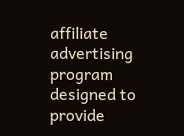affiliate advertising program designed to provide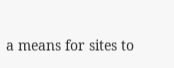a means for sites to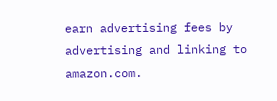earn advertising fees by advertising and linking to amazon.com.